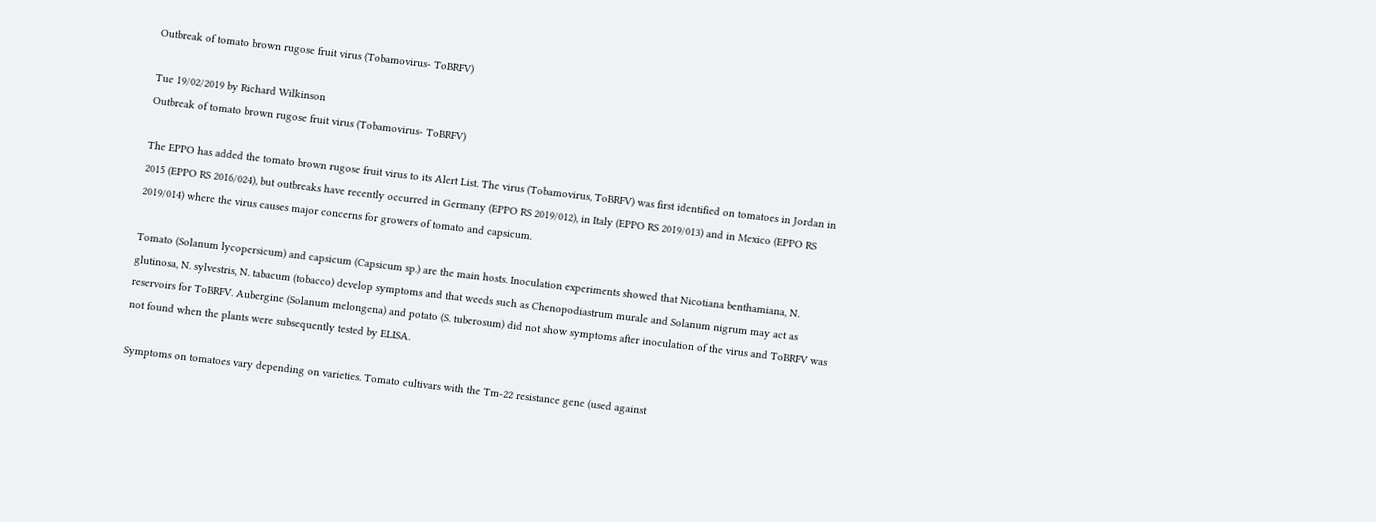Outbreak of tomato brown rugose fruit virus (Tobamovirus- ToBRFV)

Tue 19/02/2019 by Richard Wilkinson
Outbreak of tomato brown rugose fruit virus (Tobamovirus- ToBRFV)

The EPPO has added the tomato brown rugose fruit virus to its Alert List. The virus (Tobamovirus, ToBRFV) was first identified on tomatoes in Jordan in 2015 (EPPO RS 2016/024), but outbreaks have recently occurred in Germany (EPPO RS 2019/012), in Italy (EPPO RS 2019/013) and in Mexico (EPPO RS 2019/014) where the virus causes major concerns for growers of tomato and capsicum.

Tomato (Solanum lycopersicum) and capsicum (Capsicum sp.) are the main hosts. Inoculation experiments showed that Nicotiana benthamiana, N. glutinosa, N. sylvestris, N. tabacum (tobacco) develop symptoms and that weeds such as Chenopodiastrum murale and Solanum nigrum may act as reservoirs for ToBRFV. Aubergine (Solanum melongena) and potato (S. tuberosum) did not show symptoms after inoculation of the virus and ToBRFV was not found when the plants were subsequently tested by ELISA.

Symptoms on tomatoes vary depending on varieties. Tomato cultivars with the Tm-22 resistance gene (used against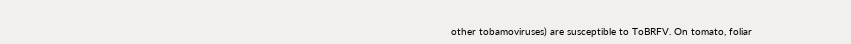other tobamoviruses) are susceptible to ToBRFV. On tomato, foliar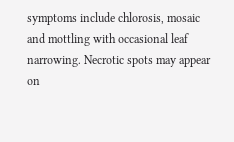symptoms include chlorosis, mosaic and mottling with occasional leaf narrowing. Necrotic spots may appear on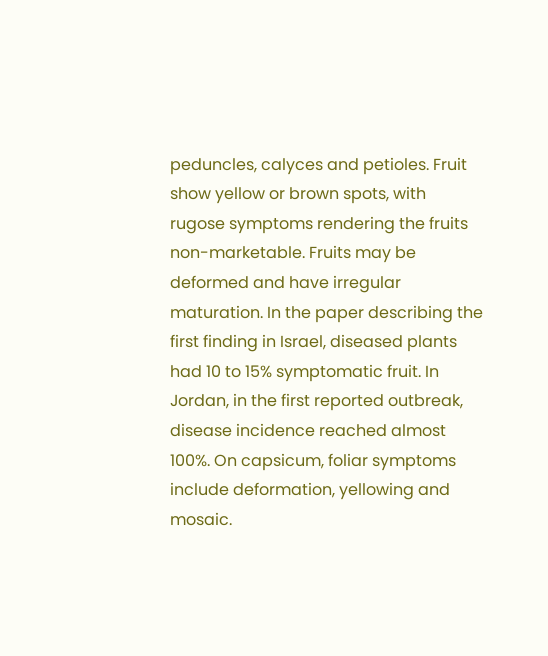peduncles, calyces and petioles. Fruit show yellow or brown spots, with rugose symptoms rendering the fruits non-marketable. Fruits may be deformed and have irregular maturation. In the paper describing the first finding in Israel, diseased plants had 10 to 15% symptomatic fruit. In Jordan, in the first reported outbreak, disease incidence reached almost 100%. On capsicum, foliar symptoms include deformation, yellowing and mosaic.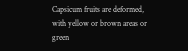Capsicum fruits are deformed, with yellow or brown areas or green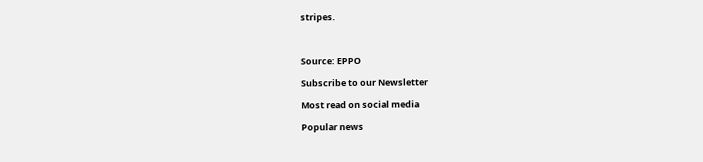stripes.



Source: EPPO

Subscribe to our Newsletter

Most read on social media

Popular news